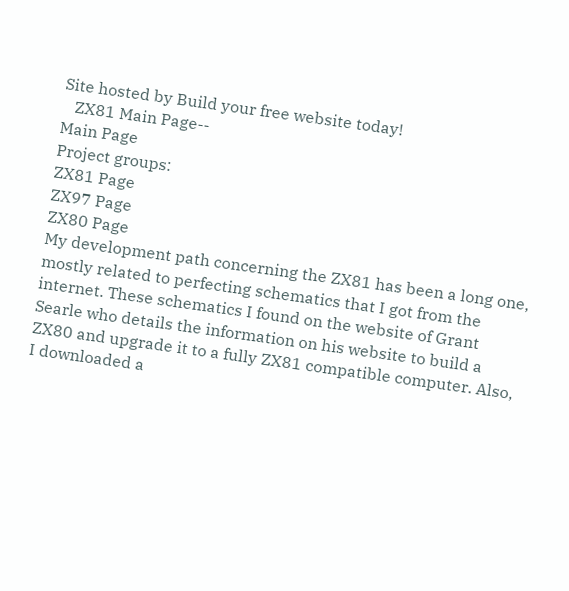Site hosted by Build your free website today!
   ZX81 Main Page--
Main Page
Project groups:
ZX81 Page
ZX97 Page
ZX80 Page
My development path concerning the ZX81 has been a long one, mostly related to perfecting schematics that I got from the internet. These schematics I found on the website of Grant Searle who details the information on his website to build a ZX80 and upgrade it to a fully ZX81 compatible computer. Also, I downloaded a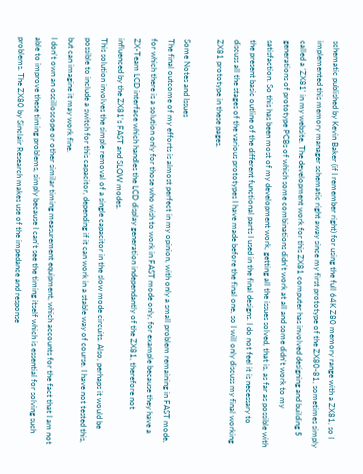schematic published by Kevin Baker (if I remember right) for using the full 64K Z80 memory range with a ZX81, so I implemented this memory manager schematic right away since my first prototype of the ZX80-81, sometimes simply called a 'ZX81' in my website. The development work for this ZX81 computer has involved designing and building 5 generations of prototype PCBs of which some combinations didn't work at all and some didn't work to my satisfaction. So this has been most of my development work, getting all the issues solved, that is, as far as possible with the present basic outline of the different functional parts I used in the final designs. I do not feel it is necessary to discuss all the stages of the various prototypes I have made before the final one, so I will only discuss my final working ZX81 prototype in these pages.

Some Notes and Issues
The final outcome of my efforts is almost perfect in my opinion, with only a small problem remaining in FAST mode, for which there is a solution only for those who wish to work in FAST mode only, for example because they have a ZX-Team LCD interface which handles the LCD display generation independantly of the ZX81, therefore not influenced by the ZX81's FAST and SLOW modes.
This solution involves the simple removal of a single capacitor in the slow mode circuits. Also, perhaps it would be possible to include a switch for this capacitor, depending if it can work in a stable way of course. I have not tested this, but can imagine it may work fine.
I don't own an oscilloscope or other similar timing measurement equipment, which accounts for the fact that I am not able to improve these timing problems, simply because I can't see the timing itself which is essential for solving such problems. The ZX80 by Sinclair Research makes use of the impedance and response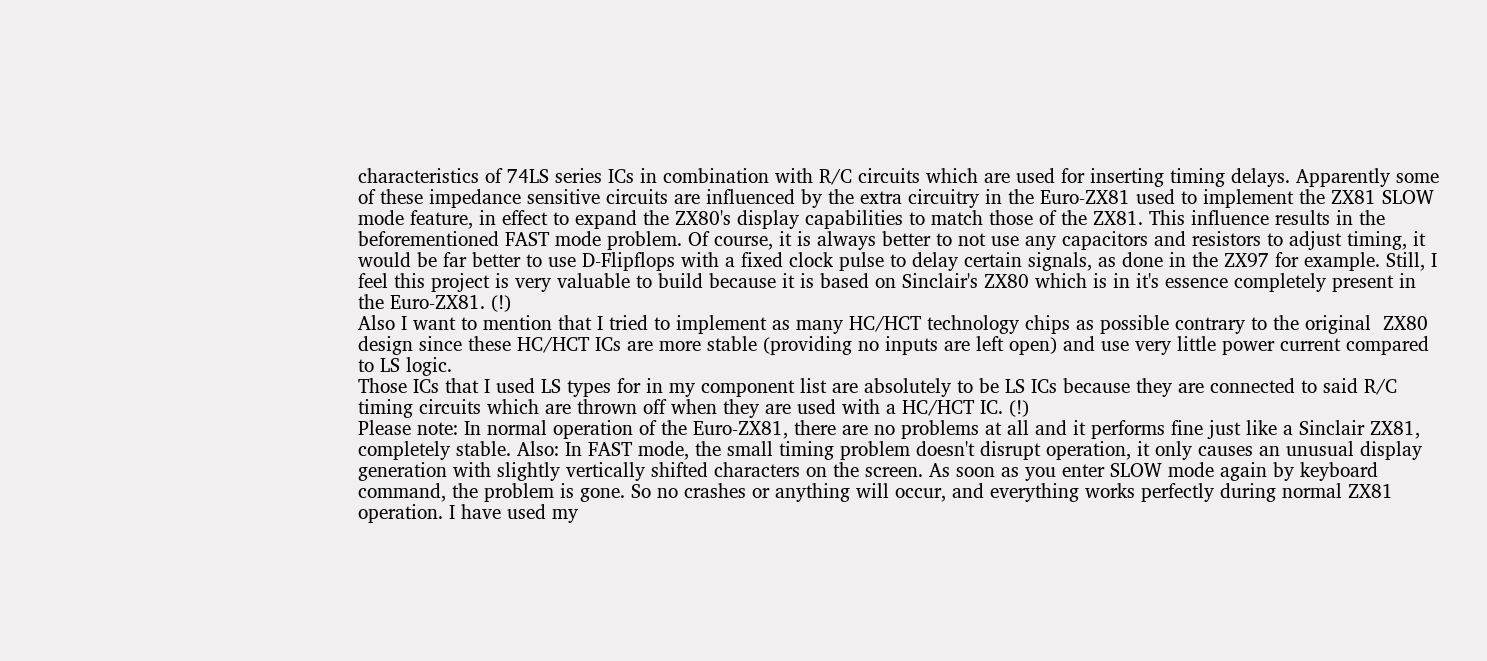characteristics of 74LS series ICs in combination with R/C circuits which are used for inserting timing delays. Apparently some of these impedance sensitive circuits are influenced by the extra circuitry in the Euro-ZX81 used to implement the ZX81 SLOW mode feature, in effect to expand the ZX80's display capabilities to match those of the ZX81. This influence results in the beforementioned FAST mode problem. Of course, it is always better to not use any capacitors and resistors to adjust timing, it would be far better to use D-Flipflops with a fixed clock pulse to delay certain signals, as done in the ZX97 for example. Still, I feel this project is very valuable to build because it is based on Sinclair's ZX80 which is in it's essence completely present in the Euro-ZX81. (!)
Also I want to mention that I tried to implement as many HC/HCT technology chips as possible contrary to the original  ZX80 design since these HC/HCT ICs are more stable (providing no inputs are left open) and use very little power current compared to LS logic.
Those ICs that I used LS types for in my component list are absolutely to be LS ICs because they are connected to said R/C timing circuits which are thrown off when they are used with a HC/HCT IC. (!)
Please note: In normal operation of the Euro-ZX81, there are no problems at all and it performs fine just like a Sinclair ZX81, completely stable. Also: In FAST mode, the small timing problem doesn't disrupt operation, it only causes an unusual display generation with slightly vertically shifted characters on the screen. As soon as you enter SLOW mode again by keyboard command, the problem is gone. So no crashes or anything will occur, and everything works perfectly during normal ZX81 operation. I have used my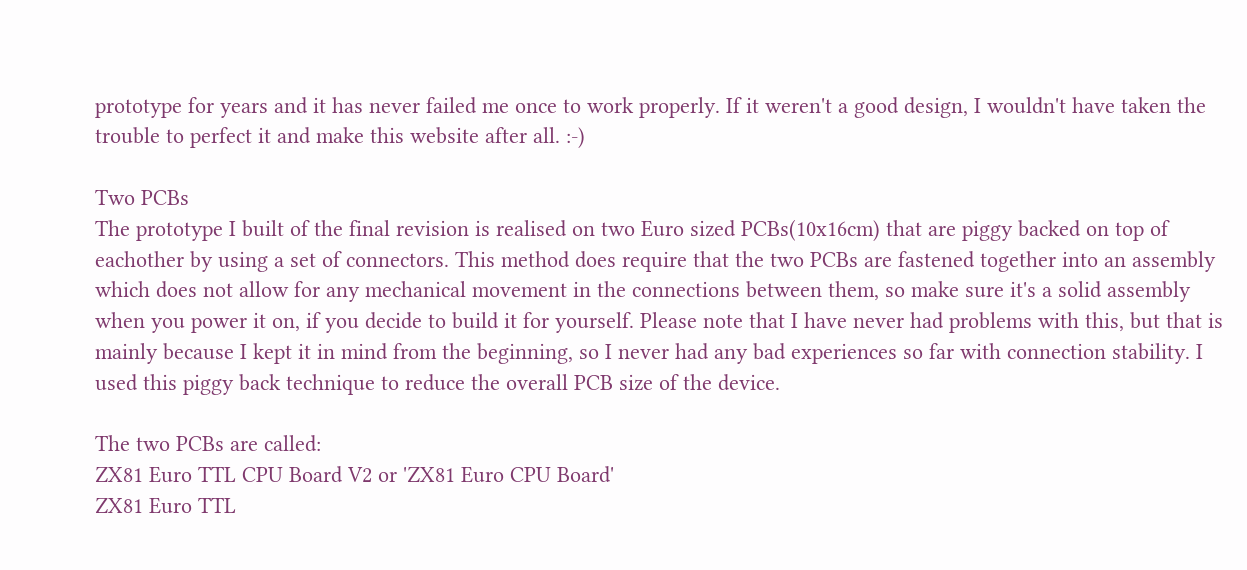prototype for years and it has never failed me once to work properly. If it weren't a good design, I wouldn't have taken the trouble to perfect it and make this website after all. :-)

Two PCBs
The prototype I built of the final revision is realised on two Euro sized PCBs(10x16cm) that are piggy backed on top of eachother by using a set of connectors. This method does require that the two PCBs are fastened together into an assembly which does not allow for any mechanical movement in the connections between them, so make sure it's a solid assembly when you power it on, if you decide to build it for yourself. Please note that I have never had problems with this, but that is mainly because I kept it in mind from the beginning, so I never had any bad experiences so far with connection stability. I used this piggy back technique to reduce the overall PCB size of the device.

The two PCBs are called:
ZX81 Euro TTL CPU Board V2 or 'ZX81 Euro CPU Board'
ZX81 Euro TTL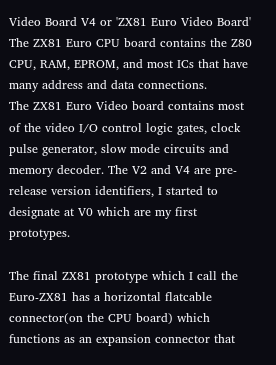Video Board V4 or 'ZX81 Euro Video Board'
The ZX81 Euro CPU board contains the Z80 CPU, RAM, EPROM, and most ICs that have many address and data connections.
The ZX81 Euro Video board contains most of the video I/O control logic gates, clock pulse generator, slow mode circuits and memory decoder. The V2 and V4 are pre-release version identifiers, I started to designate at V0 which are my first prototypes.

The final ZX81 prototype which I call the Euro-ZX81 has a horizontal flatcable connector(on the CPU board) which functions as an expansion connector that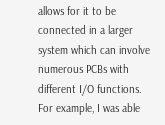allows for it to be connected in a larger system which can involve numerous PCBs with different I/O functions. For example, I was able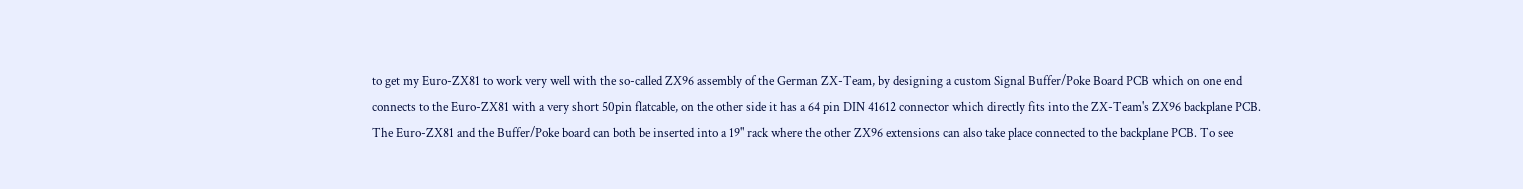to get my Euro-ZX81 to work very well with the so-called ZX96 assembly of the German ZX-Team, by designing a custom Signal Buffer/Poke Board PCB which on one end connects to the Euro-ZX81 with a very short 50pin flatcable, on the other side it has a 64 pin DIN 41612 connector which directly fits into the ZX-Team's ZX96 backplane PCB. The Euro-ZX81 and the Buffer/Poke board can both be inserted into a 19" rack where the other ZX96 extensions can also take place connected to the backplane PCB. To see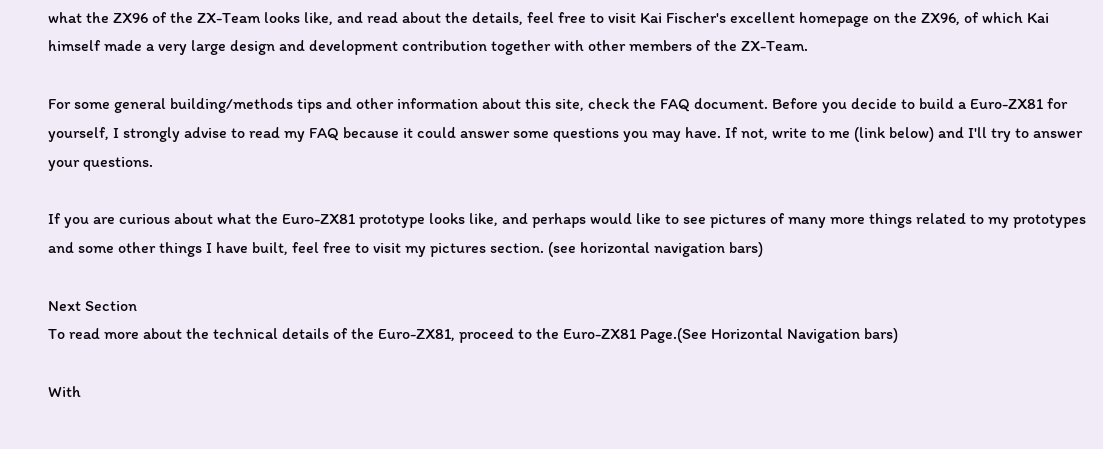what the ZX96 of the ZX-Team looks like, and read about the details, feel free to visit Kai Fischer's excellent homepage on the ZX96, of which Kai himself made a very large design and development contribution together with other members of the ZX-Team.

For some general building/methods tips and other information about this site, check the FAQ document. Before you decide to build a Euro-ZX81 for yourself, I strongly advise to read my FAQ because it could answer some questions you may have. If not, write to me (link below) and I'll try to answer your questions.

If you are curious about what the Euro-ZX81 prototype looks like, and perhaps would like to see pictures of many more things related to my prototypes and some other things I have built, feel free to visit my pictures section. (see horizontal navigation bars)

Next Section
To read more about the technical details of the Euro-ZX81, proceed to the Euro-ZX81 Page.(See Horizontal Navigation bars)

With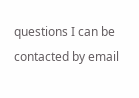questions I can be contacted by email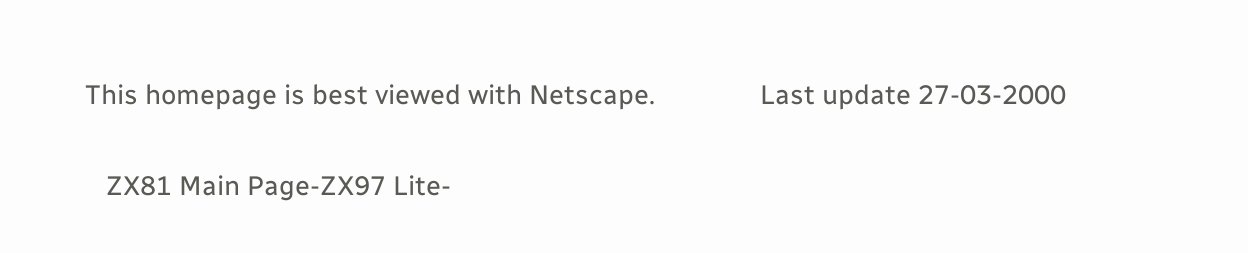This homepage is best viewed with Netscape.               Last update 27-03-2000

   ZX81 Main Page-ZX97 Lite-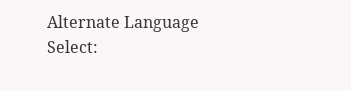Alternate Language Select: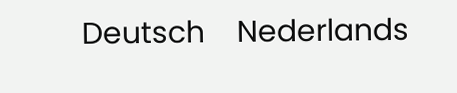Deutsch    Nederlands